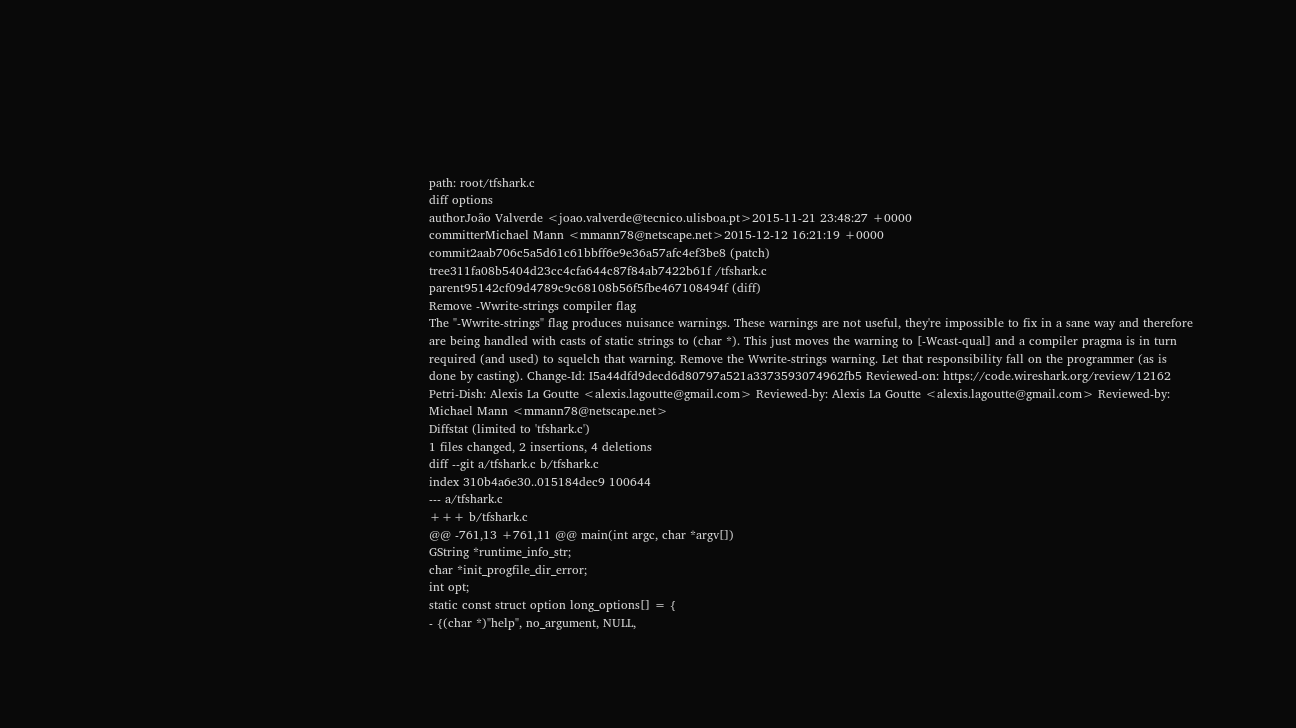path: root/tfshark.c
diff options
authorJoão Valverde <joao.valverde@tecnico.ulisboa.pt>2015-11-21 23:48:27 +0000
committerMichael Mann <mmann78@netscape.net>2015-12-12 16:21:19 +0000
commit2aab706c5a5d61c61bbff6e9e36a57afc4ef3be8 (patch)
tree311fa08b5404d23cc4cfa644c87f84ab7422b61f /tfshark.c
parent95142cf09d4789c9c68108b56f5fbe467108494f (diff)
Remove -Wwrite-strings compiler flag
The "-Wwrite-strings" flag produces nuisance warnings. These warnings are not useful, they're impossible to fix in a sane way and therefore are being handled with casts of static strings to (char *). This just moves the warning to [-Wcast-qual] and a compiler pragma is in turn required (and used) to squelch that warning. Remove the Wwrite-strings warning. Let that responsibility fall on the programmer (as is done by casting). Change-Id: I5a44dfd9decd6d80797a521a3373593074962fb5 Reviewed-on: https://code.wireshark.org/review/12162 Petri-Dish: Alexis La Goutte <alexis.lagoutte@gmail.com> Reviewed-by: Alexis La Goutte <alexis.lagoutte@gmail.com> Reviewed-by: Michael Mann <mmann78@netscape.net>
Diffstat (limited to 'tfshark.c')
1 files changed, 2 insertions, 4 deletions
diff --git a/tfshark.c b/tfshark.c
index 310b4a6e30..015184dec9 100644
--- a/tfshark.c
+++ b/tfshark.c
@@ -761,13 +761,11 @@ main(int argc, char *argv[])
GString *runtime_info_str;
char *init_progfile_dir_error;
int opt;
static const struct option long_options[] = {
- {(char *)"help", no_argument, NULL,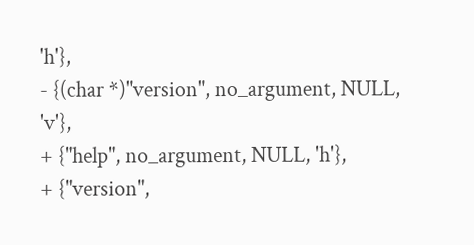'h'},
- {(char *)"version", no_argument, NULL, 'v'},
+ {"help", no_argument, NULL, 'h'},
+ {"version",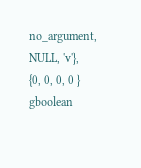no_argument, NULL, 'v'},
{0, 0, 0, 0 }
gboolean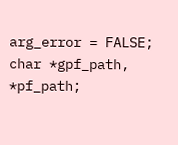arg_error = FALSE;
char *gpf_path, *pf_path;